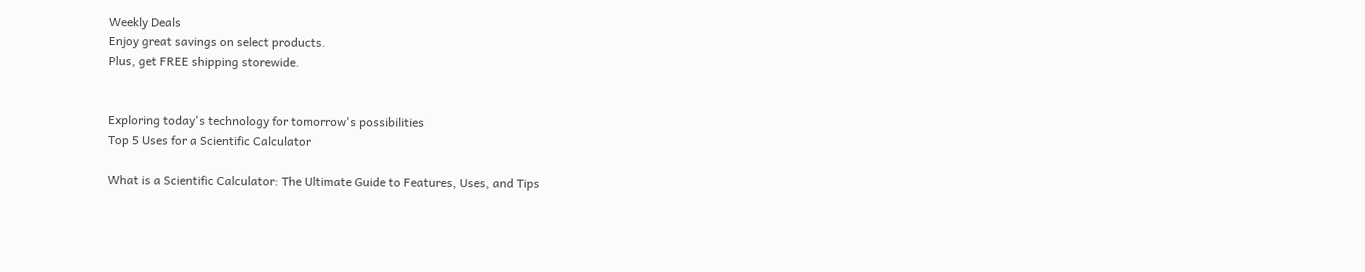Weekly Deals
Enjoy great savings on select products.
Plus, get FREE shipping storewide.


Exploring today's technology for tomorrow's possibilities
Top 5 Uses for a Scientific Calculator

What is a Scientific Calculator: The Ultimate Guide to Features, Uses, and Tips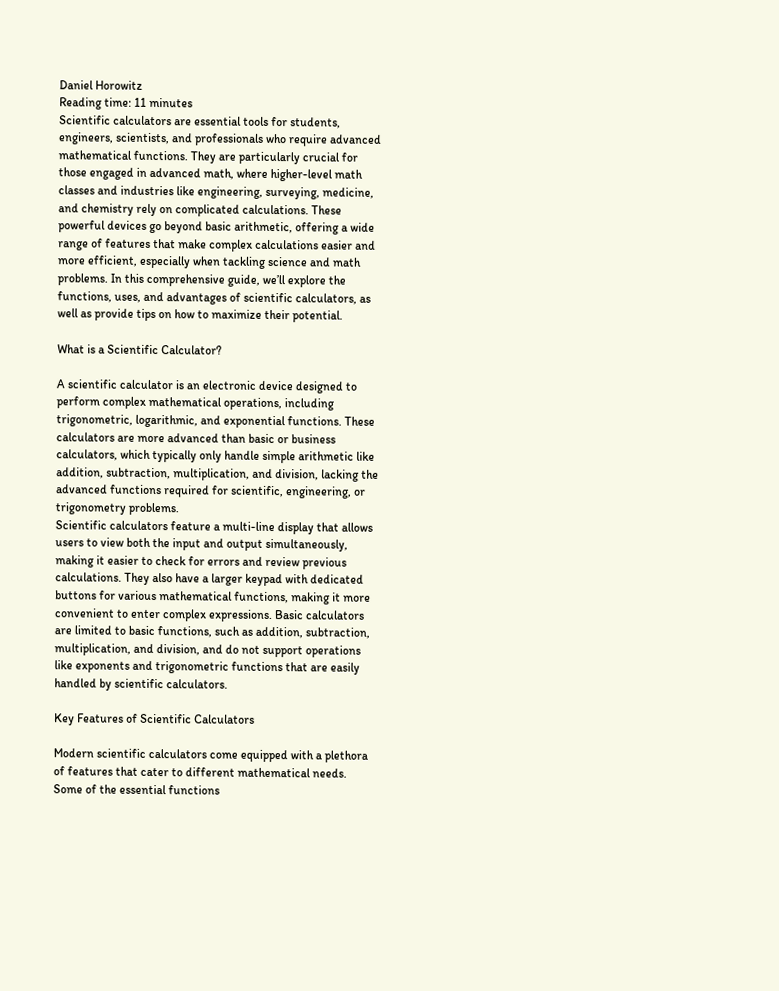Daniel Horowitz
Reading time: 11 minutes
Scientific calculators are essential tools for students, engineers, scientists, and professionals who require advanced mathematical functions. They are particularly crucial for those engaged in advanced math, where higher-level math classes and industries like engineering, surveying, medicine, and chemistry rely on complicated calculations. These powerful devices go beyond basic arithmetic, offering a wide range of features that make complex calculations easier and more efficient, especially when tackling science and math problems. In this comprehensive guide, we’ll explore the functions, uses, and advantages of scientific calculators, as well as provide tips on how to maximize their potential.

What is a Scientific Calculator?

A scientific calculator is an electronic device designed to perform complex mathematical operations, including trigonometric, logarithmic, and exponential functions. These calculators are more advanced than basic or business calculators, which typically only handle simple arithmetic like addition, subtraction, multiplication, and division, lacking the advanced functions required for scientific, engineering, or trigonometry problems.
Scientific calculators feature a multi-line display that allows users to view both the input and output simultaneously, making it easier to check for errors and review previous calculations. They also have a larger keypad with dedicated buttons for various mathematical functions, making it more convenient to enter complex expressions. Basic calculators are limited to basic functions, such as addition, subtraction, multiplication, and division, and do not support operations like exponents and trigonometric functions that are easily handled by scientific calculators.

Key Features of Scientific Calculators

Modern scientific calculators come equipped with a plethora of features that cater to different mathematical needs. Some of the essential functions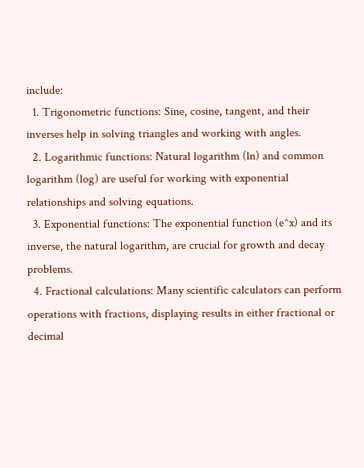include:
  1. Trigonometric functions: Sine, cosine, tangent, and their inverses help in solving triangles and working with angles.
  2. Logarithmic functions: Natural logarithm (ln) and common logarithm (log) are useful for working with exponential relationships and solving equations.
  3. Exponential functions: The exponential function (e^x) and its inverse, the natural logarithm, are crucial for growth and decay problems.
  4. Fractional calculations: Many scientific calculators can perform operations with fractions, displaying results in either fractional or decimal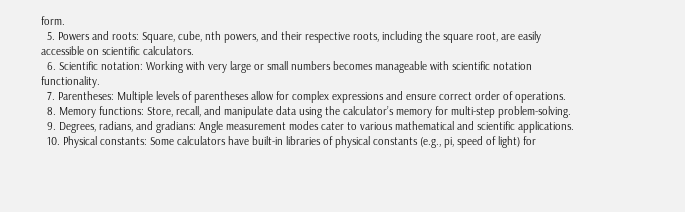form.
  5. Powers and roots: Square, cube, nth powers, and their respective roots, including the square root, are easily accessible on scientific calculators.
  6. Scientific notation: Working with very large or small numbers becomes manageable with scientific notation functionality.
  7. Parentheses: Multiple levels of parentheses allow for complex expressions and ensure correct order of operations.
  8. Memory functions: Store, recall, and manipulate data using the calculator’s memory for multi-step problem-solving.
  9. Degrees, radians, and gradians: Angle measurement modes cater to various mathematical and scientific applications.
  10. Physical constants: Some calculators have built-in libraries of physical constants (e.g., pi, speed of light) for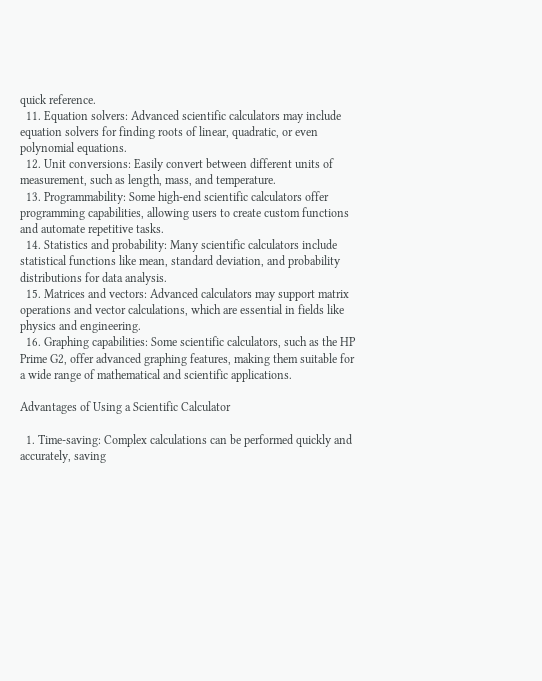quick reference.
  11. Equation solvers: Advanced scientific calculators may include equation solvers for finding roots of linear, quadratic, or even polynomial equations.
  12. Unit conversions: Easily convert between different units of measurement, such as length, mass, and temperature.
  13. Programmability: Some high-end scientific calculators offer programming capabilities, allowing users to create custom functions and automate repetitive tasks.
  14. Statistics and probability: Many scientific calculators include statistical functions like mean, standard deviation, and probability distributions for data analysis.
  15. Matrices and vectors: Advanced calculators may support matrix operations and vector calculations, which are essential in fields like physics and engineering.
  16. Graphing capabilities: Some scientific calculators, such as the HP Prime G2, offer advanced graphing features, making them suitable for a wide range of mathematical and scientific applications.

Advantages of Using a Scientific Calculator

  1. Time-saving: Complex calculations can be performed quickly and accurately, saving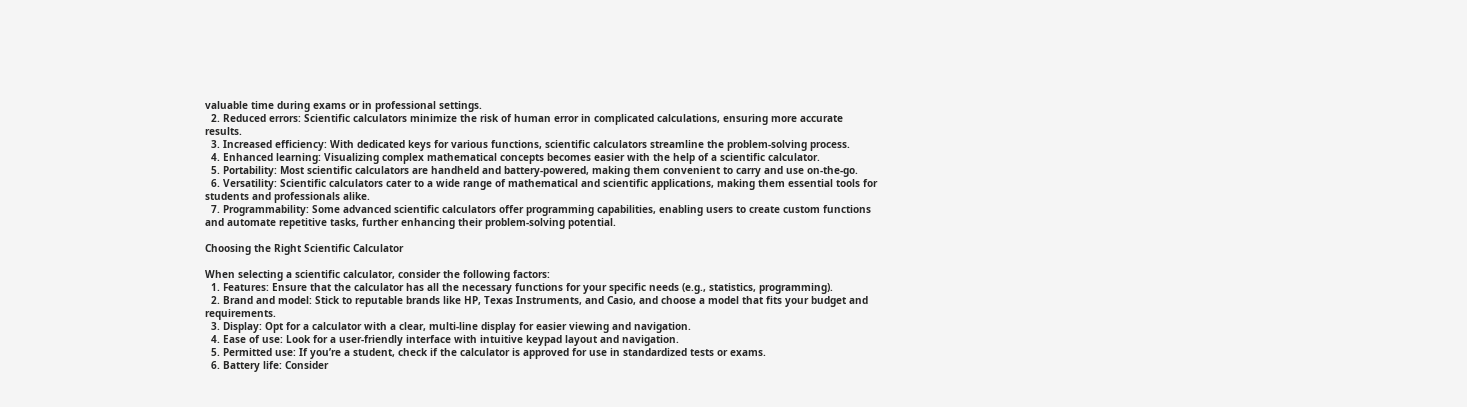valuable time during exams or in professional settings.
  2. Reduced errors: Scientific calculators minimize the risk of human error in complicated calculations, ensuring more accurate results.
  3. Increased efficiency: With dedicated keys for various functions, scientific calculators streamline the problem-solving process.
  4. Enhanced learning: Visualizing complex mathematical concepts becomes easier with the help of a scientific calculator.
  5. Portability: Most scientific calculators are handheld and battery-powered, making them convenient to carry and use on-the-go.
  6. Versatility: Scientific calculators cater to a wide range of mathematical and scientific applications, making them essential tools for students and professionals alike.
  7. Programmability: Some advanced scientific calculators offer programming capabilities, enabling users to create custom functions and automate repetitive tasks, further enhancing their problem-solving potential.

Choosing the Right Scientific Calculator

When selecting a scientific calculator, consider the following factors:
  1. Features: Ensure that the calculator has all the necessary functions for your specific needs (e.g., statistics, programming).
  2. Brand and model: Stick to reputable brands like HP, Texas Instruments, and Casio, and choose a model that fits your budget and requirements.
  3. Display: Opt for a calculator with a clear, multi-line display for easier viewing and navigation.
  4. Ease of use: Look for a user-friendly interface with intuitive keypad layout and navigation.
  5. Permitted use: If you’re a student, check if the calculator is approved for use in standardized tests or exams.
  6. Battery life: Consider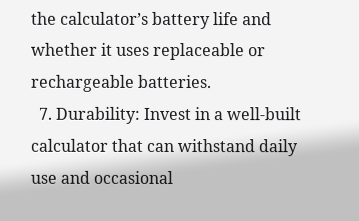the calculator’s battery life and whether it uses replaceable or rechargeable batteries.
  7. Durability: Invest in a well-built calculator that can withstand daily use and occasional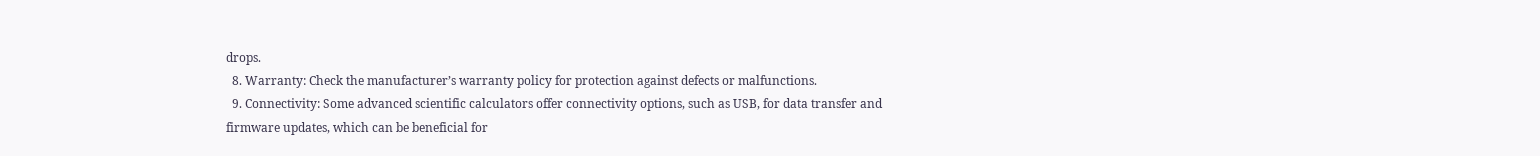drops.
  8. Warranty: Check the manufacturer’s warranty policy for protection against defects or malfunctions.
  9. Connectivity: Some advanced scientific calculators offer connectivity options, such as USB, for data transfer and firmware updates, which can be beneficial for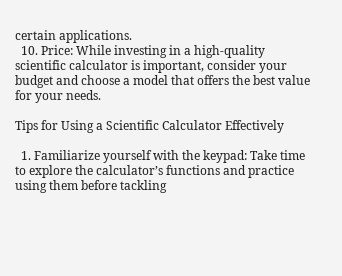certain applications.
  10. Price: While investing in a high-quality scientific calculator is important, consider your budget and choose a model that offers the best value for your needs.

Tips for Using a Scientific Calculator Effectively

  1. Familiarize yourself with the keypad: Take time to explore the calculator’s functions and practice using them before tackling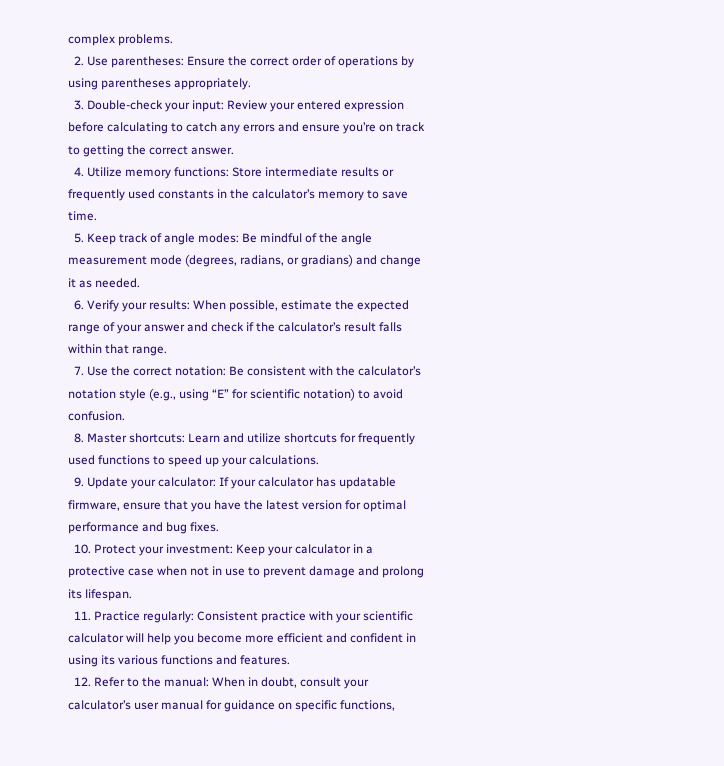complex problems.
  2. Use parentheses: Ensure the correct order of operations by using parentheses appropriately.
  3. Double-check your input: Review your entered expression before calculating to catch any errors and ensure you’re on track to getting the correct answer.
  4. Utilize memory functions: Store intermediate results or frequently used constants in the calculator’s memory to save time.
  5. Keep track of angle modes: Be mindful of the angle measurement mode (degrees, radians, or gradians) and change it as needed.
  6. Verify your results: When possible, estimate the expected range of your answer and check if the calculator’s result falls within that range.
  7. Use the correct notation: Be consistent with the calculator’s notation style (e.g., using “E” for scientific notation) to avoid confusion.
  8. Master shortcuts: Learn and utilize shortcuts for frequently used functions to speed up your calculations.
  9. Update your calculator: If your calculator has updatable firmware, ensure that you have the latest version for optimal performance and bug fixes.
  10. Protect your investment: Keep your calculator in a protective case when not in use to prevent damage and prolong its lifespan.
  11. Practice regularly: Consistent practice with your scientific calculator will help you become more efficient and confident in using its various functions and features.
  12. Refer to the manual: When in doubt, consult your calculator’s user manual for guidance on specific functions,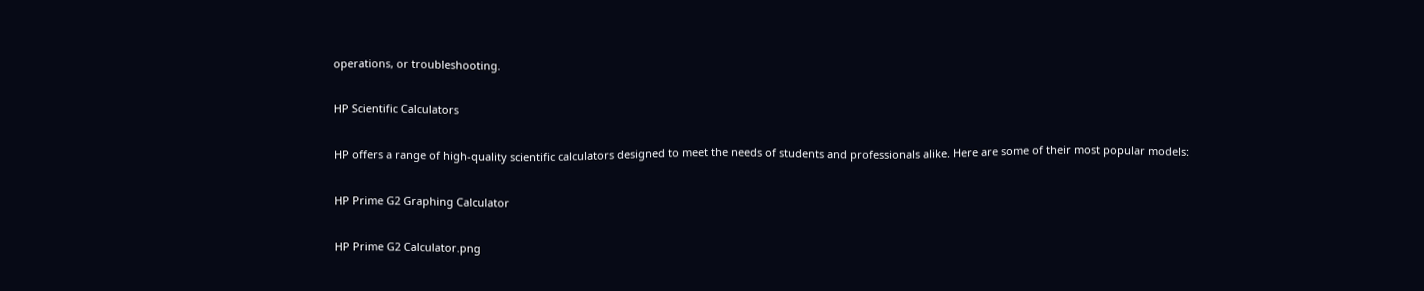operations, or troubleshooting.

HP Scientific Calculators

HP offers a range of high-quality scientific calculators designed to meet the needs of students and professionals alike. Here are some of their most popular models:

HP Prime G2 Graphing Calculator

HP Prime G2 Calculator.png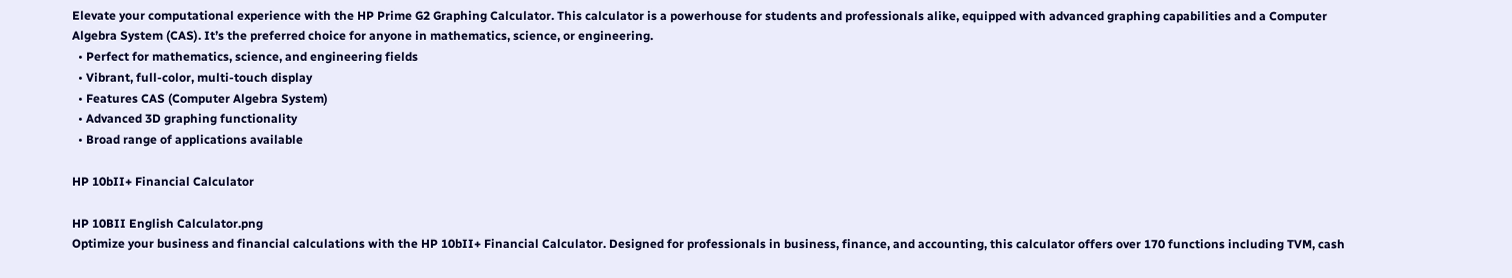Elevate your computational experience with the HP Prime G2 Graphing Calculator. This calculator is a powerhouse for students and professionals alike, equipped with advanced graphing capabilities and a Computer Algebra System (CAS). It’s the preferred choice for anyone in mathematics, science, or engineering.
  • Perfect for mathematics, science, and engineering fields
  • Vibrant, full-color, multi-touch display
  • Features CAS (Computer Algebra System)
  • Advanced 3D graphing functionality
  • Broad range of applications available

HP 10bII+ Financial Calculator

HP 10BII English Calculator.png
Optimize your business and financial calculations with the HP 10bII+ Financial Calculator. Designed for professionals in business, finance, and accounting, this calculator offers over 170 functions including TVM, cash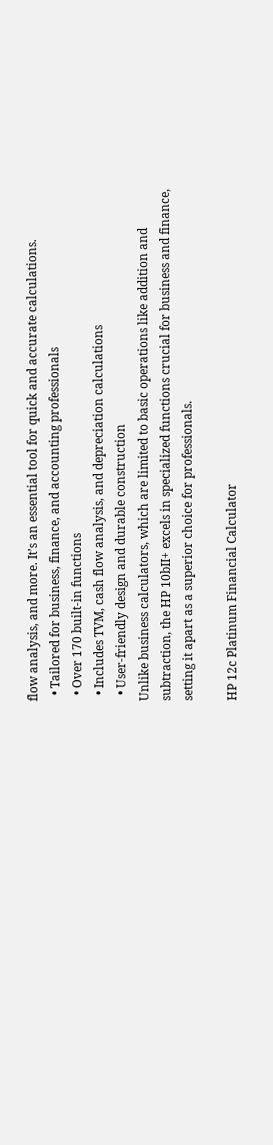flow analysis, and more. It’s an essential tool for quick and accurate calculations.
  • Tailored for business, finance, and accounting professionals
  • Over 170 built-in functions
  • Includes TVM, cash flow analysis, and depreciation calculations
  • User-friendly design and durable construction
Unlike business calculators, which are limited to basic operations like addition and subtraction, the HP 10bII+ excels in specialized functions crucial for business and finance, setting it apart as a superior choice for professionals.

HP 12c Platinum Financial Calculator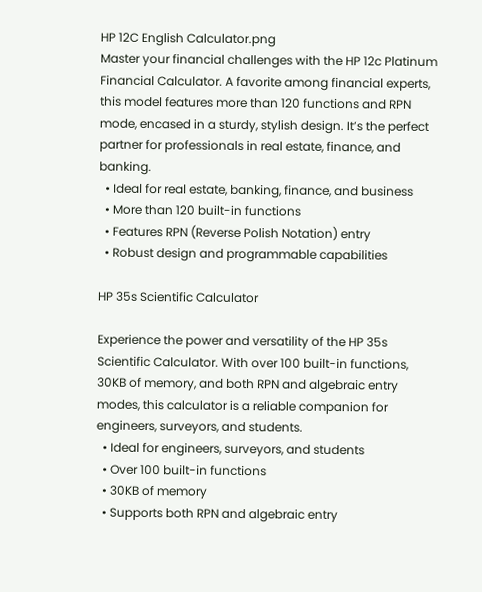HP 12C English Calculator.png
Master your financial challenges with the HP 12c Platinum Financial Calculator. A favorite among financial experts, this model features more than 120 functions and RPN mode, encased in a sturdy, stylish design. It’s the perfect partner for professionals in real estate, finance, and banking.
  • Ideal for real estate, banking, finance, and business
  • More than 120 built-in functions
  • Features RPN (Reverse Polish Notation) entry
  • Robust design and programmable capabilities

HP 35s Scientific Calculator

Experience the power and versatility of the HP 35s Scientific Calculator. With over 100 built-in functions, 30KB of memory, and both RPN and algebraic entry modes, this calculator is a reliable companion for engineers, surveyors, and students.
  • Ideal for engineers, surveyors, and students
  • Over 100 built-in functions
  • 30KB of memory
  • Supports both RPN and algebraic entry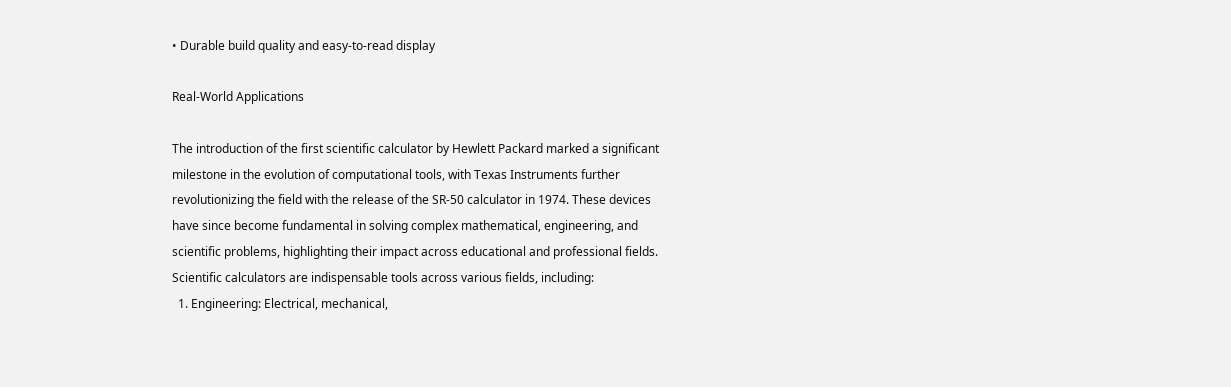• Durable build quality and easy-to-read display

Real-World Applications

The introduction of the first scientific calculator by Hewlett Packard marked a significant milestone in the evolution of computational tools, with Texas Instruments further revolutionizing the field with the release of the SR-50 calculator in 1974. These devices have since become fundamental in solving complex mathematical, engineering, and scientific problems, highlighting their impact across educational and professional fields.
Scientific calculators are indispensable tools across various fields, including:
  1. Engineering: Electrical, mechanical,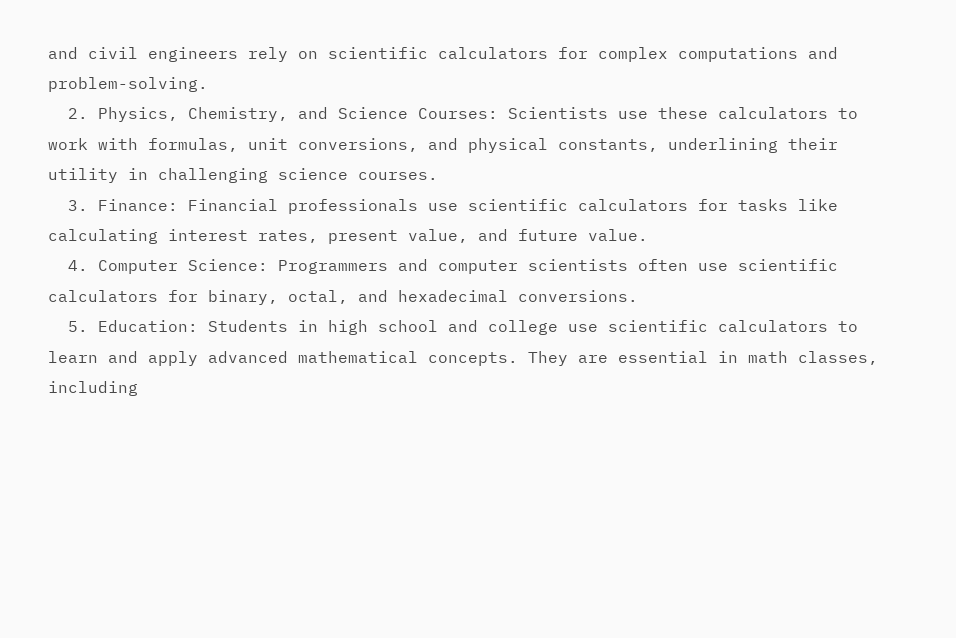and civil engineers rely on scientific calculators for complex computations and problem-solving.
  2. Physics, Chemistry, and Science Courses: Scientists use these calculators to work with formulas, unit conversions, and physical constants, underlining their utility in challenging science courses.
  3. Finance: Financial professionals use scientific calculators for tasks like calculating interest rates, present value, and future value.
  4. Computer Science: Programmers and computer scientists often use scientific calculators for binary, octal, and hexadecimal conversions.
  5. Education: Students in high school and college use scientific calculators to learn and apply advanced mathematical concepts. They are essential in math classes, including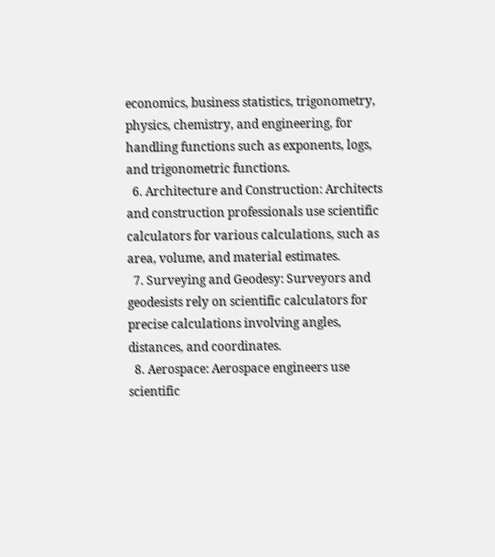economics, business statistics, trigonometry, physics, chemistry, and engineering, for handling functions such as exponents, logs, and trigonometric functions.
  6. Architecture and Construction: Architects and construction professionals use scientific calculators for various calculations, such as area, volume, and material estimates.
  7. Surveying and Geodesy: Surveyors and geodesists rely on scientific calculators for precise calculations involving angles, distances, and coordinates.
  8. Aerospace: Aerospace engineers use scientific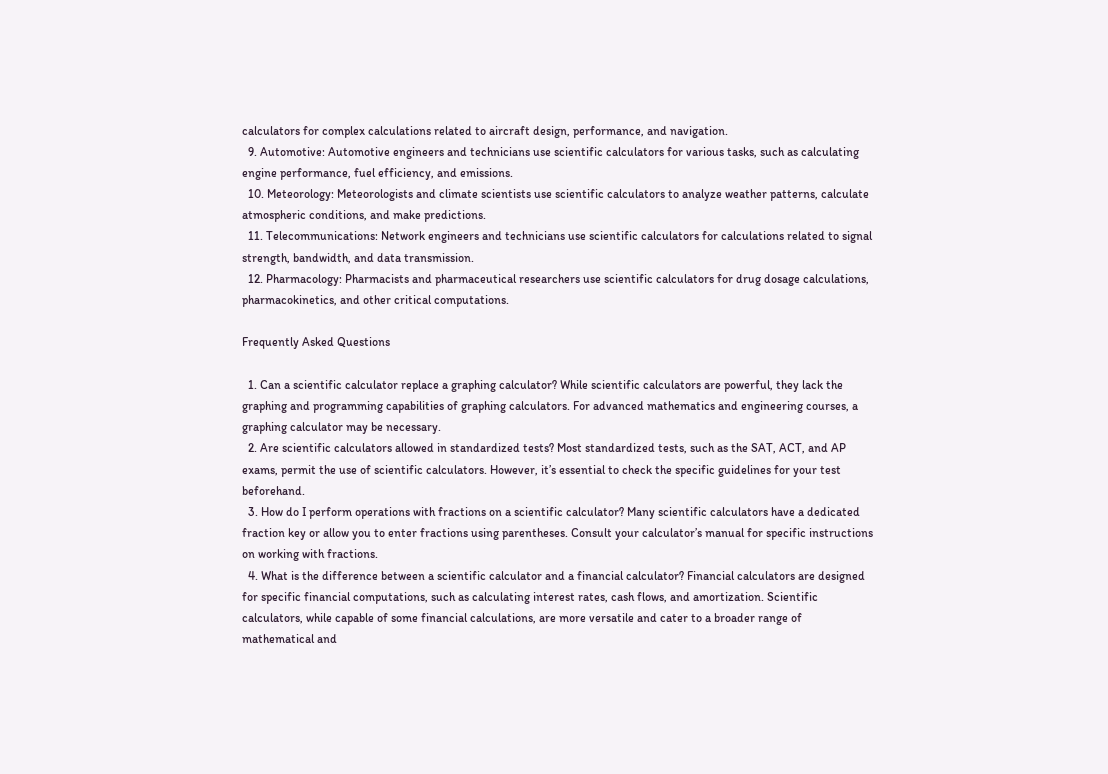calculators for complex calculations related to aircraft design, performance, and navigation.
  9. Automotive: Automotive engineers and technicians use scientific calculators for various tasks, such as calculating engine performance, fuel efficiency, and emissions.
  10. Meteorology: Meteorologists and climate scientists use scientific calculators to analyze weather patterns, calculate atmospheric conditions, and make predictions.
  11. Telecommunications: Network engineers and technicians use scientific calculators for calculations related to signal strength, bandwidth, and data transmission.
  12. Pharmacology: Pharmacists and pharmaceutical researchers use scientific calculators for drug dosage calculations, pharmacokinetics, and other critical computations.

Frequently Asked Questions

  1. Can a scientific calculator replace a graphing calculator? While scientific calculators are powerful, they lack the graphing and programming capabilities of graphing calculators. For advanced mathematics and engineering courses, a graphing calculator may be necessary.
  2. Are scientific calculators allowed in standardized tests? Most standardized tests, such as the SAT, ACT, and AP exams, permit the use of scientific calculators. However, it’s essential to check the specific guidelines for your test beforehand.
  3. How do I perform operations with fractions on a scientific calculator? Many scientific calculators have a dedicated fraction key or allow you to enter fractions using parentheses. Consult your calculator’s manual for specific instructions on working with fractions.
  4. What is the difference between a scientific calculator and a financial calculator? Financial calculators are designed for specific financial computations, such as calculating interest rates, cash flows, and amortization. Scientific calculators, while capable of some financial calculations, are more versatile and cater to a broader range of mathematical and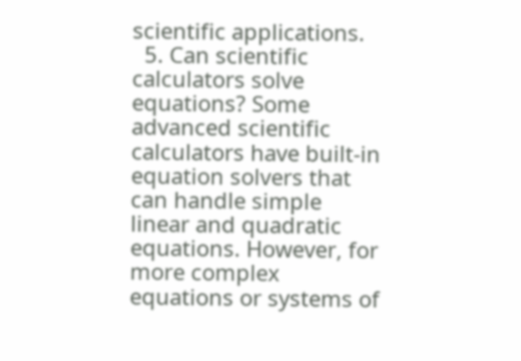scientific applications.
  5. Can scientific calculators solve equations? Some advanced scientific calculators have built-in equation solvers that can handle simple linear and quadratic equations. However, for more complex equations or systems of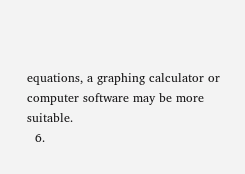equations, a graphing calculator or computer software may be more suitable.
  6.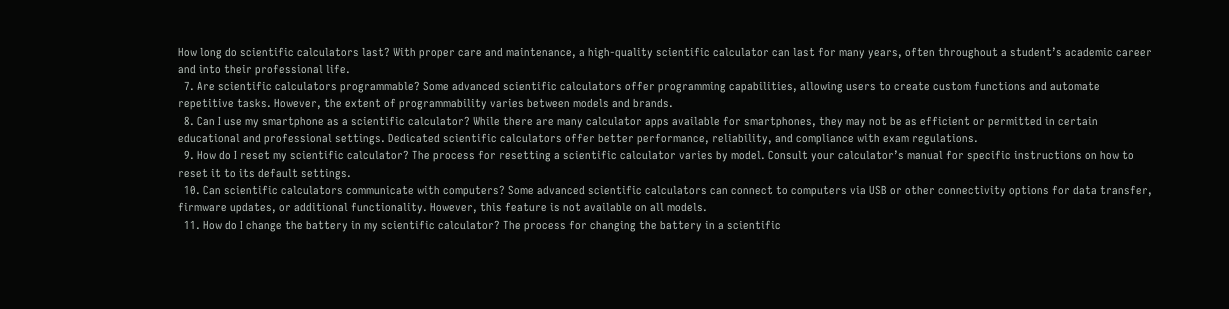How long do scientific calculators last? With proper care and maintenance, a high-quality scientific calculator can last for many years, often throughout a student’s academic career and into their professional life.
  7. Are scientific calculators programmable? Some advanced scientific calculators offer programming capabilities, allowing users to create custom functions and automate repetitive tasks. However, the extent of programmability varies between models and brands.
  8. Can I use my smartphone as a scientific calculator? While there are many calculator apps available for smartphones, they may not be as efficient or permitted in certain educational and professional settings. Dedicated scientific calculators offer better performance, reliability, and compliance with exam regulations.
  9. How do I reset my scientific calculator? The process for resetting a scientific calculator varies by model. Consult your calculator’s manual for specific instructions on how to reset it to its default settings.
  10. Can scientific calculators communicate with computers? Some advanced scientific calculators can connect to computers via USB or other connectivity options for data transfer, firmware updates, or additional functionality. However, this feature is not available on all models.
  11. How do I change the battery in my scientific calculator? The process for changing the battery in a scientific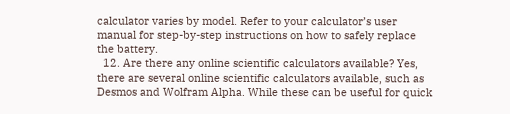calculator varies by model. Refer to your calculator’s user manual for step-by-step instructions on how to safely replace the battery.
  12. Are there any online scientific calculators available? Yes, there are several online scientific calculators available, such as Desmos and Wolfram Alpha. While these can be useful for quick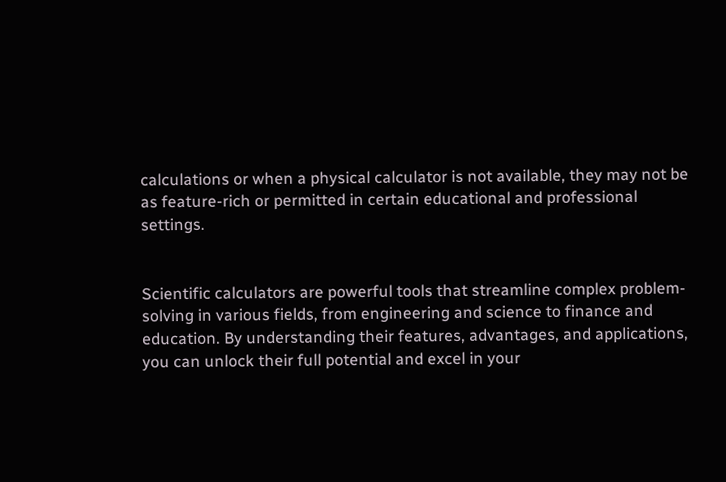calculations or when a physical calculator is not available, they may not be as feature-rich or permitted in certain educational and professional settings.


Scientific calculators are powerful tools that streamline complex problem-solving in various fields, from engineering and science to finance and education. By understanding their features, advantages, and applications, you can unlock their full potential and excel in your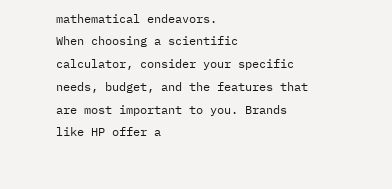mathematical endeavors.
When choosing a scientific calculator, consider your specific needs, budget, and the features that are most important to you. Brands like HP offer a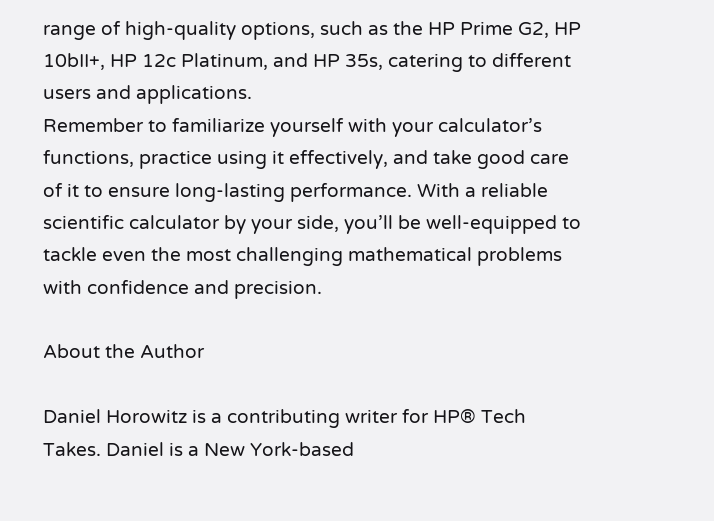range of high-quality options, such as the HP Prime G2, HP 10bII+, HP 12c Platinum, and HP 35s, catering to different users and applications.
Remember to familiarize yourself with your calculator’s functions, practice using it effectively, and take good care of it to ensure long-lasting performance. With a reliable scientific calculator by your side, you’ll be well-equipped to tackle even the most challenging mathematical problems with confidence and precision.

About the Author

Daniel Horowitz is a contributing writer for HP® Tech Takes. Daniel is a New York-based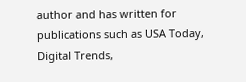author and has written for publications such as USA Today, Digital Trends,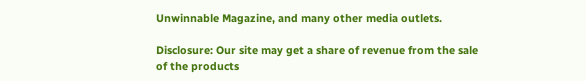Unwinnable Magazine, and many other media outlets.

Disclosure: Our site may get a share of revenue from the sale of the products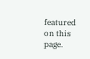featured on this page.